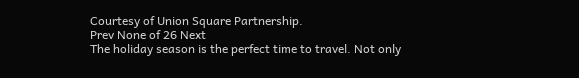Courtesy of Union Square Partnership.
Prev None of 26 Next
The holiday season is the perfect time to travel. Not only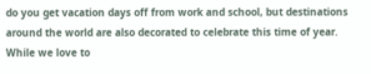do you get vacation days off from work and school, but destinations around the world are also decorated to celebrate this time of year. While we love to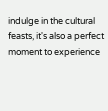indulge in the cultural feasts, it's also a perfect moment to experience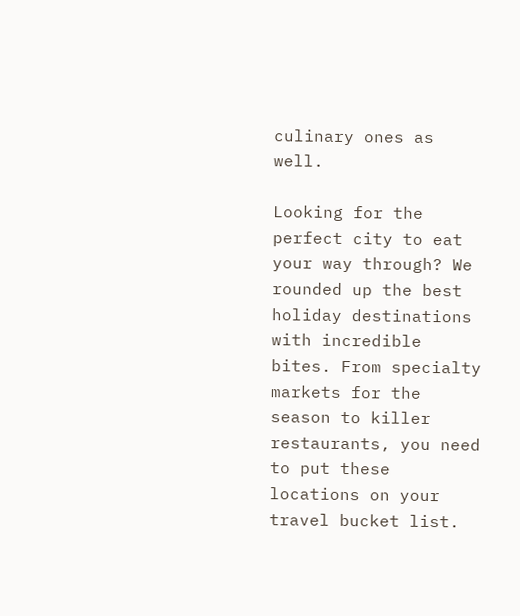culinary ones as well.

Looking for the perfect city to eat your way through? We rounded up the best holiday destinations with incredible bites. From specialty markets for the season to killer restaurants, you need to put these locations on your travel bucket list.